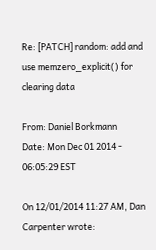Re: [PATCH] random: add and use memzero_explicit() for clearing data

From: Daniel Borkmann
Date: Mon Dec 01 2014 - 06:05:29 EST

On 12/01/2014 11:27 AM, Dan Carpenter wrote: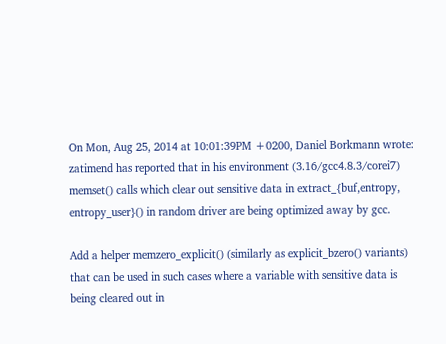On Mon, Aug 25, 2014 at 10:01:39PM +0200, Daniel Borkmann wrote:
zatimend has reported that in his environment (3.16/gcc4.8.3/corei7)
memset() calls which clear out sensitive data in extract_{buf,entropy,
entropy_user}() in random driver are being optimized away by gcc.

Add a helper memzero_explicit() (similarly as explicit_bzero() variants)
that can be used in such cases where a variable with sensitive data is
being cleared out in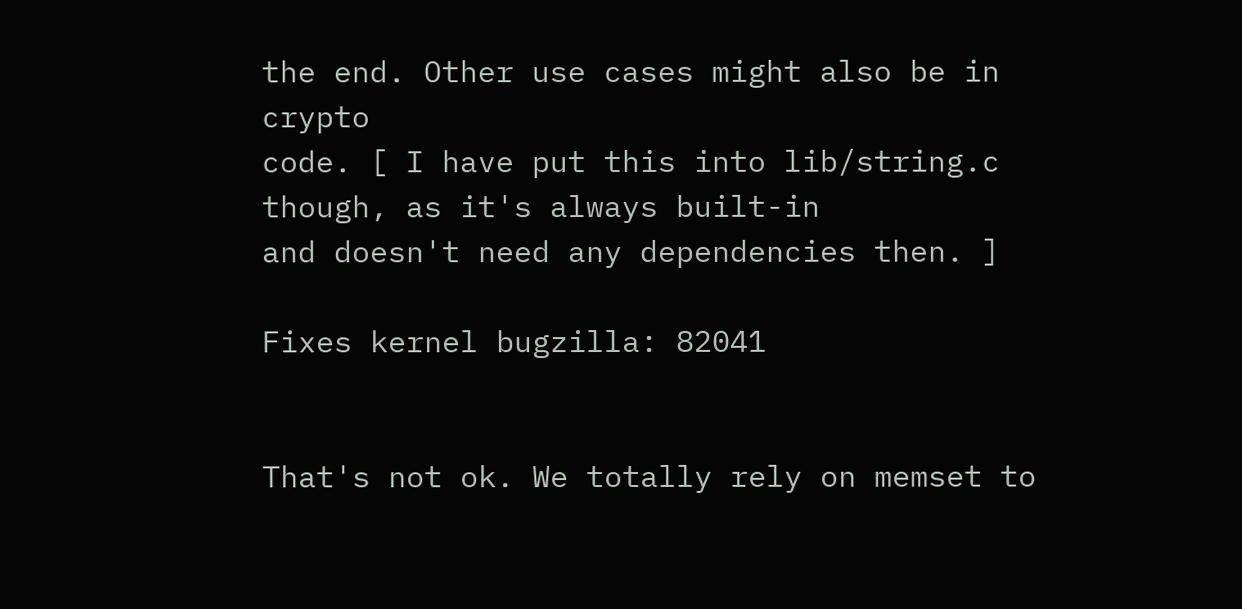the end. Other use cases might also be in crypto
code. [ I have put this into lib/string.c though, as it's always built-in
and doesn't need any dependencies then. ]

Fixes kernel bugzilla: 82041


That's not ok. We totally rely on memset to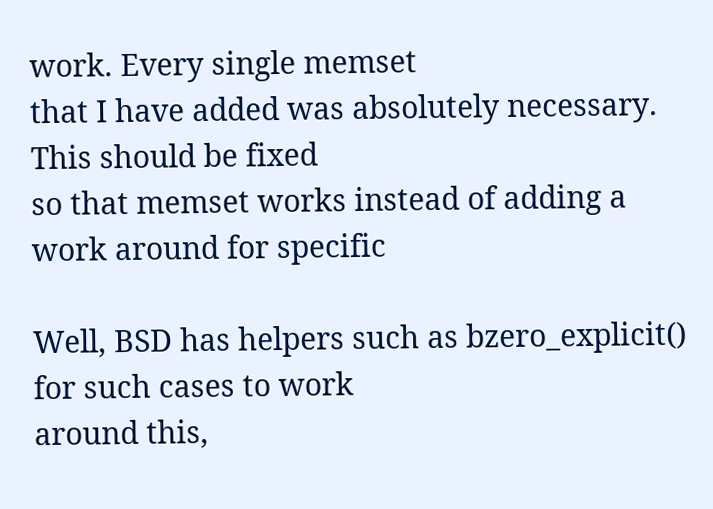work. Every single memset
that I have added was absolutely necessary. This should be fixed
so that memset works instead of adding a work around for specific

Well, BSD has helpers such as bzero_explicit() for such cases to work
around this,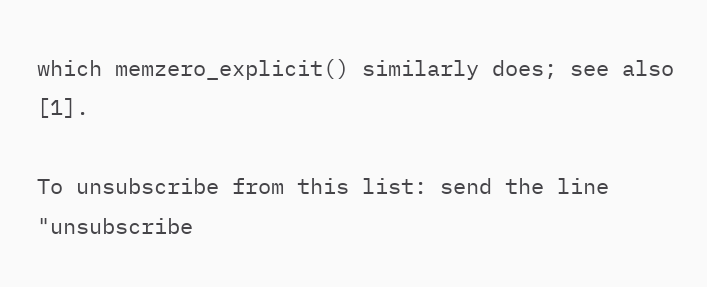which memzero_explicit() similarly does; see also [1].

To unsubscribe from this list: send the line "unsubscribe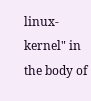linux-kernel" in
the body of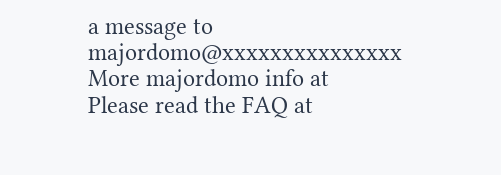a message to majordomo@xxxxxxxxxxxxxxx
More majordomo info at
Please read the FAQ at